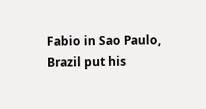Fabio in Sao Paulo, Brazil put his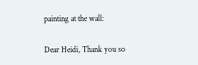painting at the wall:

Dear Heidi, Thank you so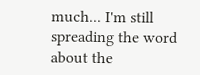much... I'm still spreading the word about the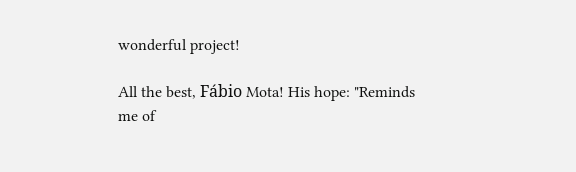wonderful project!

All the best, Fábio Mota! His hope: "Reminds me of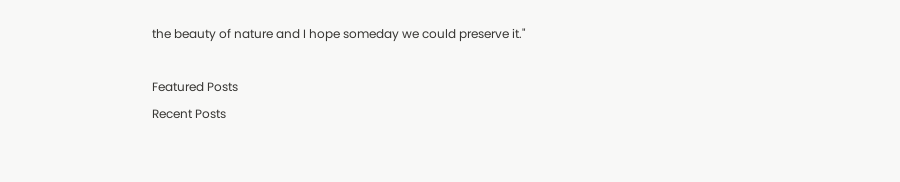the beauty of nature and I hope someday we could preserve it."

Featured Posts
Recent Posts